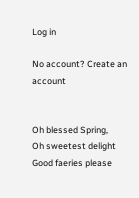Log in

No account? Create an account


Oh blessed Spring,
Oh sweetest delight
Good faeries please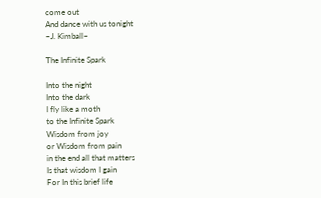come out
And dance with us tonight
~J. Kimball~

The Infinite Spark

Into the night
Into the dark
I fly like a moth
to the Infinite Spark
Wisdom from joy
or Wisdom from pain
in the end all that matters
Is that wisdom I gain
For In this brief life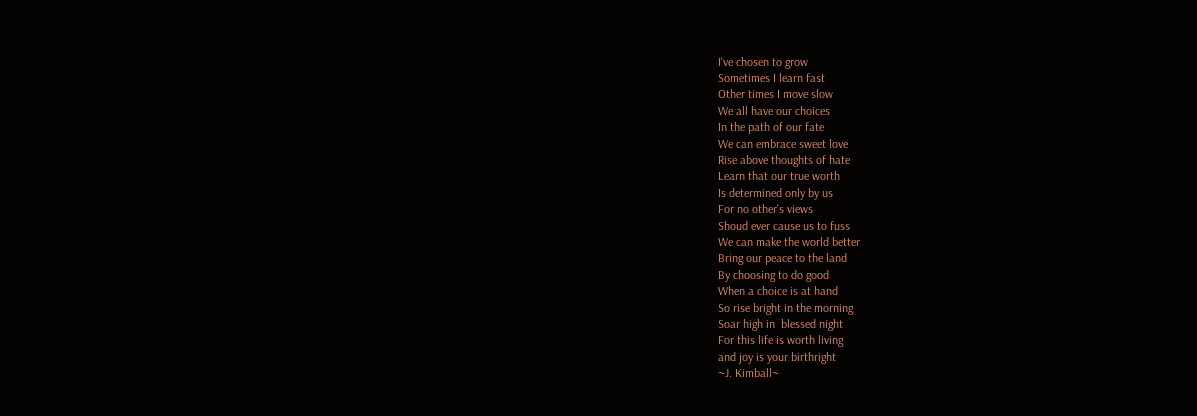I've chosen to grow
Sometimes I learn fast
Other times I move slow
We all have our choices
In the path of our fate
We can embrace sweet love
Rise above thoughts of hate
Learn that our true worth
Is determined only by us
For no other's views
Shoud ever cause us to fuss
We can make the world better
Bring our peace to the land
By choosing to do good
When a choice is at hand
So rise bright in the morning
Soar high in  blessed night
For this life is worth living
and joy is your birthright
~J. Kimball~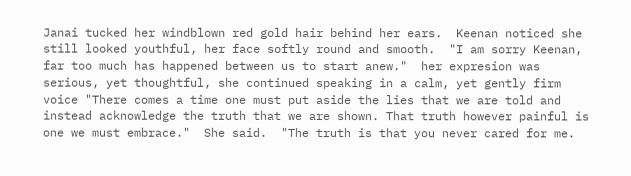Janai tucked her windblown red gold hair behind her ears.  Keenan noticed she still looked youthful, her face softly round and smooth.  "I am sorry Keenan, far too much has happened between us to start anew."  her expresion was serious, yet thoughtful, she continued speaking in a calm, yet gently firm voice "There comes a time one must put aside the lies that we are told and instead acknowledge the truth that we are shown. That truth however painful is one we must embrace."  She said.  "The truth is that you never cared for me.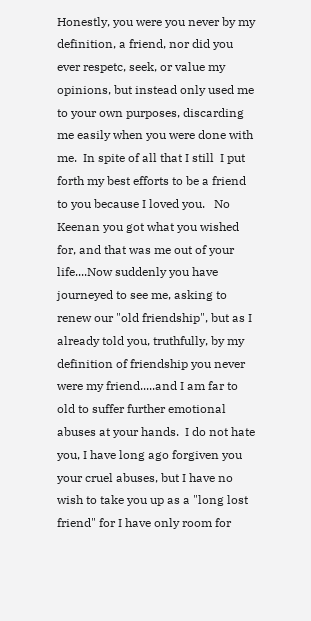Honestly, you were you never by my definition, a friend, nor did you ever respetc, seek, or value my opinions, but instead only used me to your own purposes, discarding me easily when you were done with me.  In spite of all that I still  I put forth my best efforts to be a friend to you because I loved you.   No Keenan you got what you wished for, and that was me out of your life....Now suddenly you have journeyed to see me, asking to renew our "old friendship", but as I already told you, truthfully, by my definition of friendship you never were my friend.....and I am far to old to suffer further emotional abuses at your hands.  I do not hate you, I have long ago forgiven you your cruel abuses, but I have no wish to take you up as a "long lost friend" for I have only room for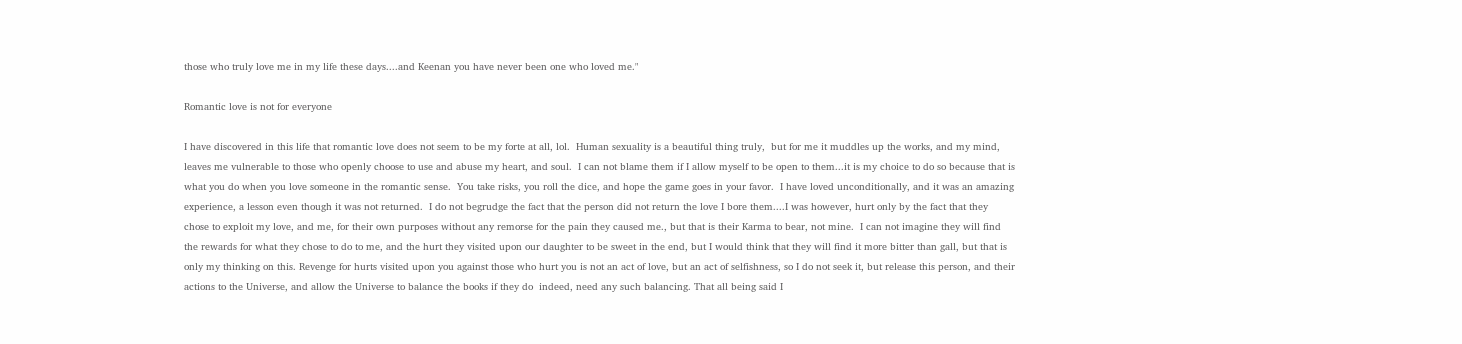those who truly love me in my life these days....and Keenan you have never been one who loved me."

Romantic love is not for everyone

I have discovered in this life that romantic love does not seem to be my forte at all, lol.  Human sexuality is a beautiful thing truly,  but for me it muddles up the works, and my mind, leaves me vulnerable to those who openly choose to use and abuse my heart, and soul.  I can not blame them if I allow myself to be open to them...it is my choice to do so because that is what you do when you love someone in the romantic sense.  You take risks, you roll the dice, and hope the game goes in your favor.  I have loved unconditionally, and it was an amazing experience, a lesson even though it was not returned.  I do not begrudge the fact that the person did not return the love I bore them....I was however, hurt only by the fact that they chose to exploit my love, and me, for their own purposes without any remorse for the pain they caused me., but that is their Karma to bear, not mine.  I can not imagine they will find the rewards for what they chose to do to me, and the hurt they visited upon our daughter to be sweet in the end, but I would think that they will find it more bitter than gall, but that is only my thinking on this. Revenge for hurts visited upon you against those who hurt you is not an act of love, but an act of selfishness, so I do not seek it, but release this person, and their actions to the Universe, and allow the Universe to balance the books if they do  indeed, need any such balancing. That all being said I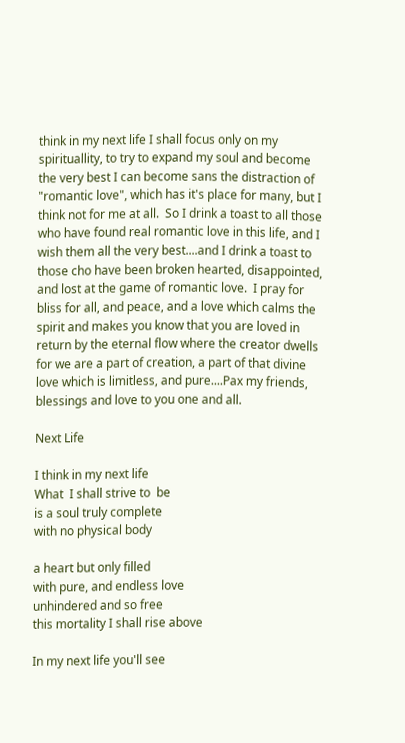think in my next life I shall focus only on my spirituallity, to try to expand my soul and become the very best I can become sans the distraction of "romantic love", which has it's place for many, but I think not for me at all.  So I drink a toast to all those who have found real romantic love in this life, and I wish them all the very best....and I drink a toast to those cho have been broken hearted, disappointed, and lost at the game of romantic love.  I pray for bliss for all, and peace, and a love which calms the spirit and makes you know that you are loved in return by the eternal flow where the creator dwells for we are a part of creation, a part of that divine love which is limitless, and pure....Pax my friends, blessings and love to you one and all.

Next Life

I think in my next life
What  I shall strive to  be
is a soul truly complete
with no physical body

a heart but only filled
with pure, and endless love
unhindered and so free
this mortality I shall rise above

In my next life you'll see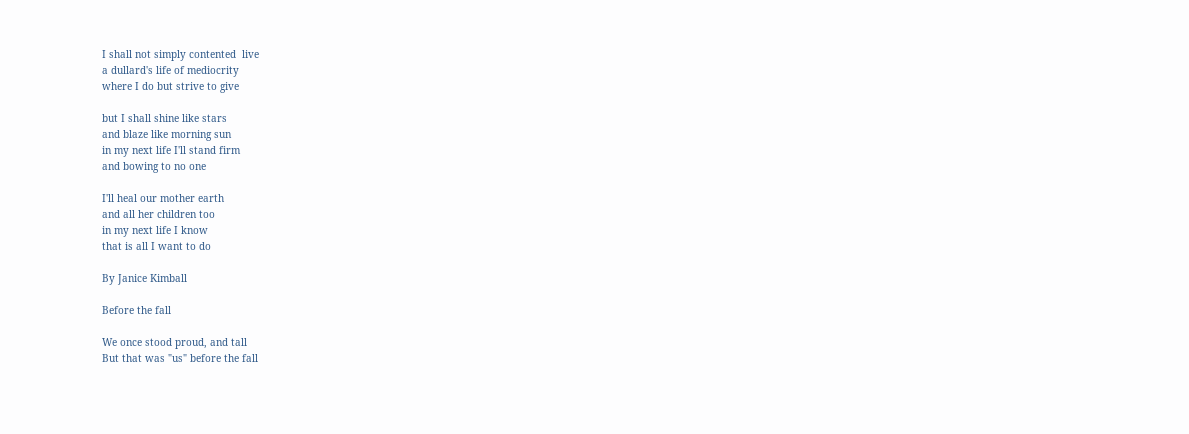I shall not simply contented  live
a dullard's life of mediocrity
where I do but strive to give

but I shall shine like stars
and blaze like morning sun
in my next life I'll stand firm
and bowing to no one

I'll heal our mother earth
and all her children too
in my next life I know
that is all I want to do

By Janice Kimball

Before the fall

We once stood proud, and tall
But that was "us" before the fall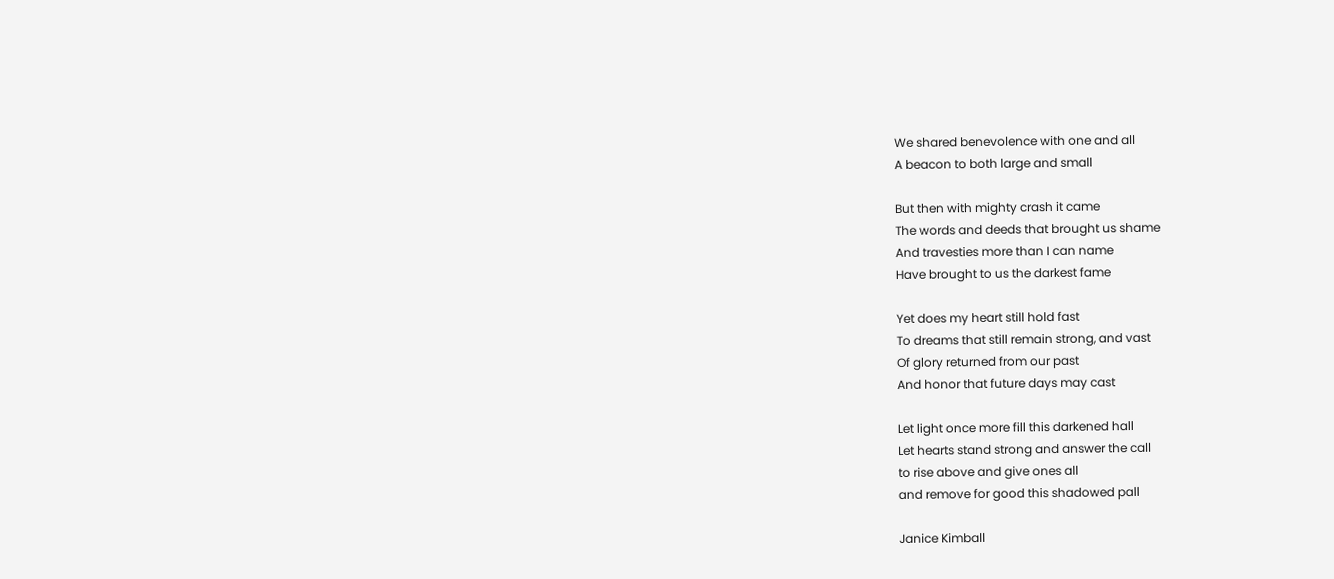We shared benevolence with one and all
A beacon to both large and small

But then with mighty crash it came
The words and deeds that brought us shame
And travesties more than I can name
Have brought to us the darkest fame

Yet does my heart still hold fast
To dreams that still remain strong, and vast
Of glory returned from our past
And honor that future days may cast

Let light once more fill this darkened hall
Let hearts stand strong and answer the call
to rise above and give ones all
and remove for good this shadowed pall

Janice Kimball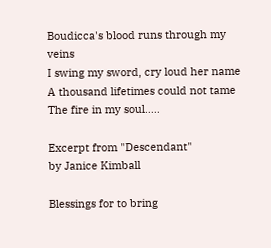Boudicca's blood runs through my veins
I swing my sword, cry loud her name
A thousand lifetimes could not tame
The fire in my soul.....

Excerpt from "Descendant"
by Janice Kimball

Blessings for to bring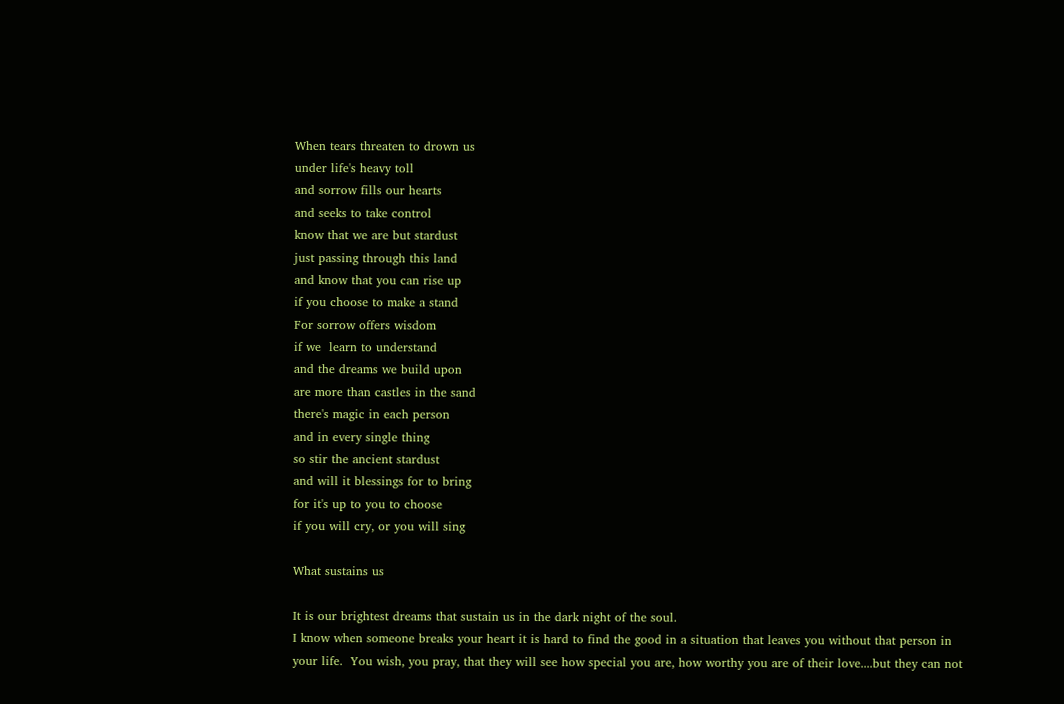When tears threaten to drown us
under life's heavy toll
and sorrow fills our hearts
and seeks to take control
know that we are but stardust
just passing through this land
and know that you can rise up
if you choose to make a stand
For sorrow offers wisdom
if we  learn to understand
and the dreams we build upon
are more than castles in the sand
there's magic in each person
and in every single thing
so stir the ancient stardust
and will it blessings for to bring
for it's up to you to choose
if you will cry, or you will sing

What sustains us

It is our brightest dreams that sustain us in the dark night of the soul.
I know when someone breaks your heart it is hard to find the good in a situation that leaves you without that person in your life.  You wish, you pray, that they will see how special you are, how worthy you are of their love....but they can not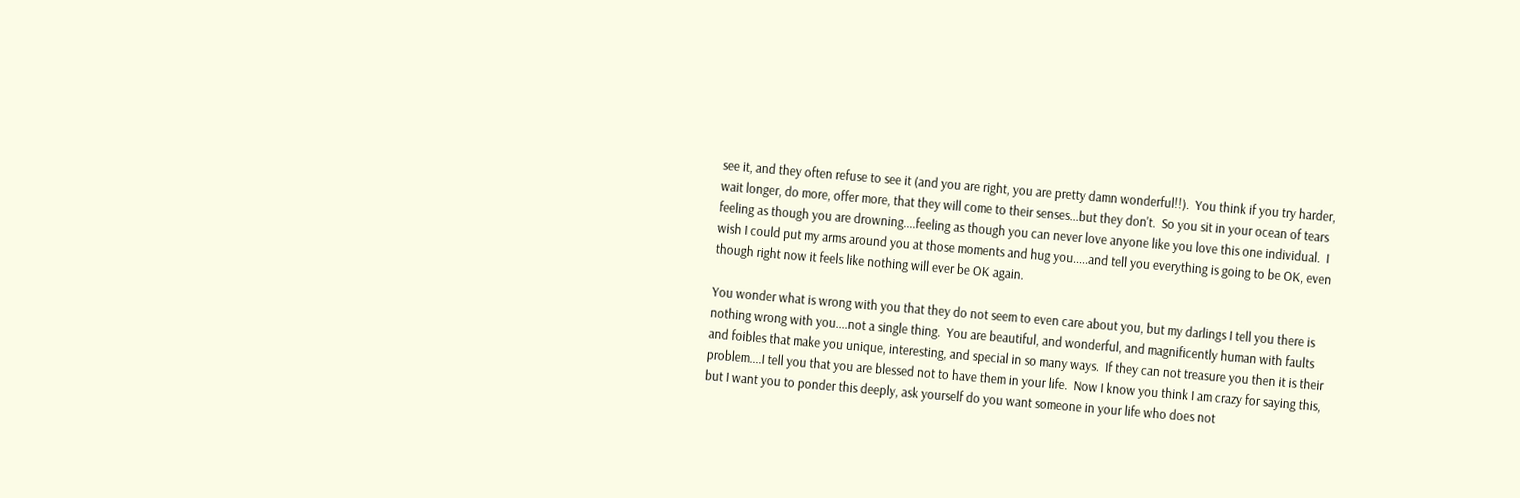see it, and they often refuse to see it (and you are right, you are pretty damn wonderful!!).  You think if you try harder, wait longer, do more, offer more, that they will come to their senses...but they don't.  So you sit in your ocean of tears feeling as though you are drowning....feeling as though you can never love anyone like you love this one individual.  I wish I could put my arms around you at those moments and hug you.....and tell you everything is going to be OK, even though right now it feels like nothing will ever be OK again.

You wonder what is wrong with you that they do not seem to even care about you, but my darlings I tell you there is nothing wrong with you....not a single thing.  You are beautiful, and wonderful, and magnificently human with faults and foibles that make you unique, interesting, and special in so many ways.  If they can not treasure you then it is their problem....I tell you that you are blessed not to have them in your life.  Now I know you think I am crazy for saying this, but I want you to ponder this deeply, ask yourself do you want someone in your life who does not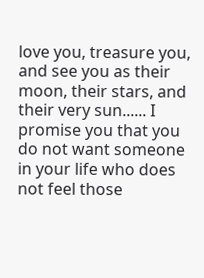love you, treasure you, and see you as their moon, their stars, and their very sun...... I promise you that you do not want someone in your life who does not feel those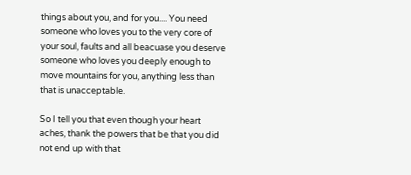things about you, and for you.... You need someone who loves you to the very core of your soul, faults and all beacuase you deserve someone who loves you deeply enough to move mountains for you, anything less than that is unacceptable.

So I tell you that even though your heart aches, thank the powers that be that you did not end up with that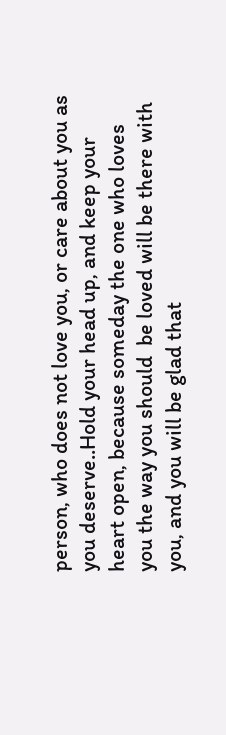person, who does not love you, or care about you as you deserve..Hold your head up, and keep your heart open, because someday the one who loves you the way you should  be loved will be there with you, and you will be glad that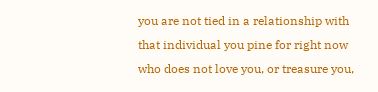you are not tied in a relationship with that individual you pine for right now who does not love you, or treasure you,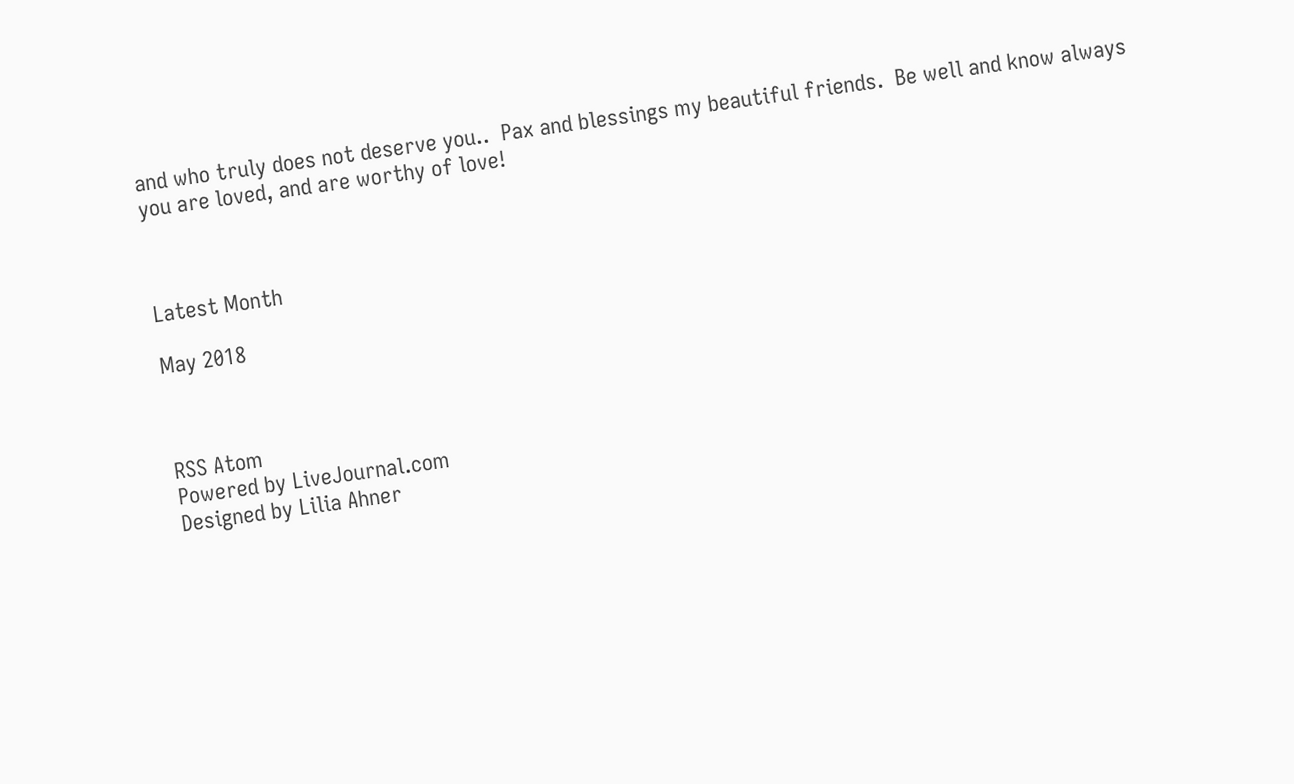and who truly does not deserve you..  Pax and blessings my beautiful friends.  Be well and know always you are loved, and are worthy of love!



Latest Month

May 2018



RSS Atom
Powered by LiveJournal.com
Designed by Lilia Ahner